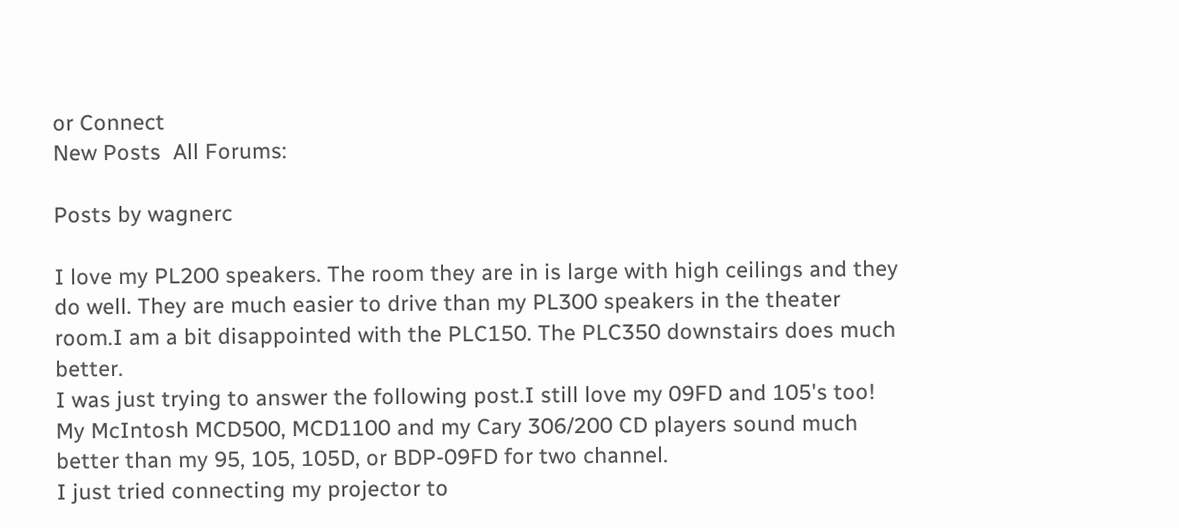or Connect
New Posts  All Forums:

Posts by wagnerc

I love my PL200 speakers. The room they are in is large with high ceilings and they do well. They are much easier to drive than my PL300 speakers in the theater room.I am a bit disappointed with the PLC150. The PLC350 downstairs does much better.
I was just trying to answer the following post.I still love my 09FD and 105's too!
My McIntosh MCD500, MCD1100 and my Cary 306/200 CD players sound much better than my 95, 105, 105D, or BDP-09FD for two channel.
I just tried connecting my projector to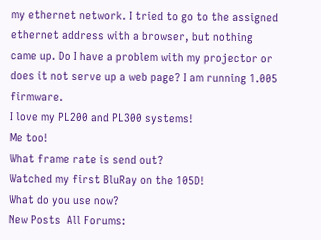my ethernet network. I tried to go to the assigned ethernet address with a browser, but nothing came up. Do I have a problem with my projector or does it not serve up a web page? I am running 1.005 firmware.
I love my PL200 and PL300 systems!
Me too!
What frame rate is send out?
Watched my first BluRay on the 105D!
What do you use now?
New Posts  All Forums: